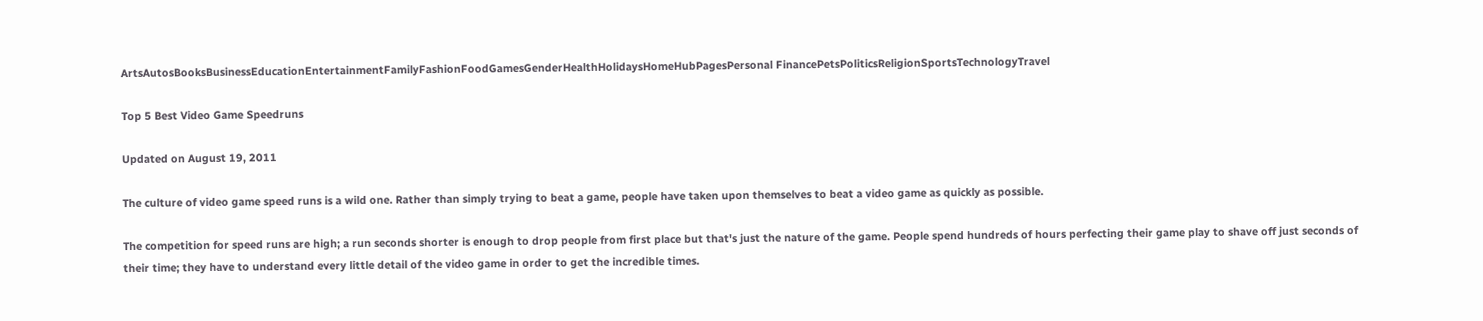ArtsAutosBooksBusinessEducationEntertainmentFamilyFashionFoodGamesGenderHealthHolidaysHomeHubPagesPersonal FinancePetsPoliticsReligionSportsTechnologyTravel

Top 5 Best Video Game Speedruns

Updated on August 19, 2011

The culture of video game speed runs is a wild one. Rather than simply trying to beat a game, people have taken upon themselves to beat a video game as quickly as possible.

The competition for speed runs are high; a run seconds shorter is enough to drop people from first place but that's just the nature of the game. People spend hundreds of hours perfecting their game play to shave off just seconds of their time; they have to understand every little detail of the video game in order to get the incredible times.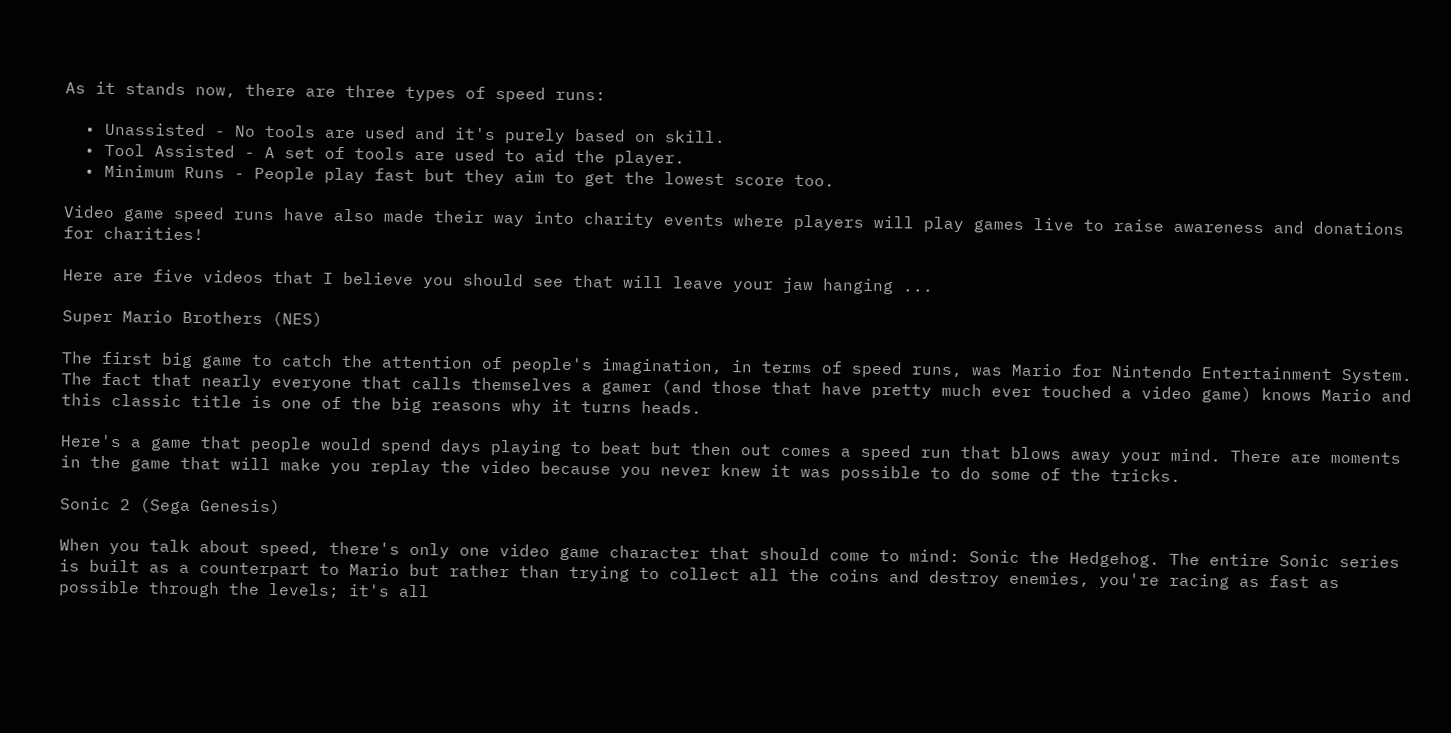As it stands now, there are three types of speed runs:

  • Unassisted - No tools are used and it's purely based on skill.
  • Tool Assisted - A set of tools are used to aid the player.
  • Minimum Runs - People play fast but they aim to get the lowest score too.

Video game speed runs have also made their way into charity events where players will play games live to raise awareness and donations for charities!

Here are five videos that I believe you should see that will leave your jaw hanging ...

Super Mario Brothers (NES)

The first big game to catch the attention of people's imagination, in terms of speed runs, was Mario for Nintendo Entertainment System. The fact that nearly everyone that calls themselves a gamer (and those that have pretty much ever touched a video game) knows Mario and this classic title is one of the big reasons why it turns heads.

Here's a game that people would spend days playing to beat but then out comes a speed run that blows away your mind. There are moments in the game that will make you replay the video because you never knew it was possible to do some of the tricks.

Sonic 2 (Sega Genesis)

When you talk about speed, there's only one video game character that should come to mind: Sonic the Hedgehog. The entire Sonic series is built as a counterpart to Mario but rather than trying to collect all the coins and destroy enemies, you're racing as fast as possible through the levels; it's all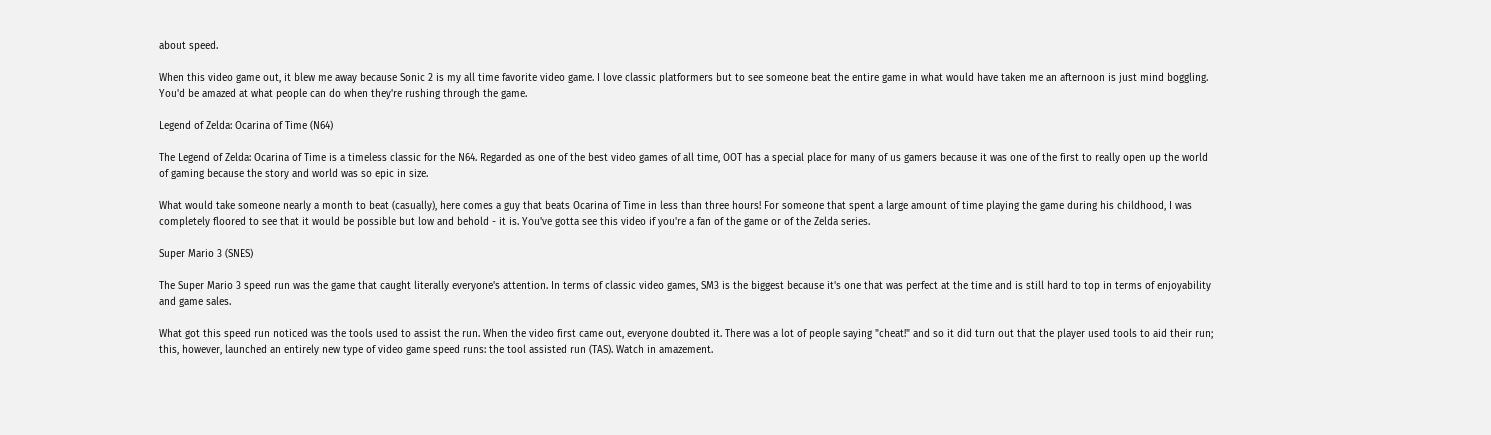about speed.

When this video game out, it blew me away because Sonic 2 is my all time favorite video game. I love classic platformers but to see someone beat the entire game in what would have taken me an afternoon is just mind boggling. You'd be amazed at what people can do when they're rushing through the game.

Legend of Zelda: Ocarina of Time (N64)

The Legend of Zelda: Ocarina of Time is a timeless classic for the N64. Regarded as one of the best video games of all time, OOT has a special place for many of us gamers because it was one of the first to really open up the world of gaming because the story and world was so epic in size.

What would take someone nearly a month to beat (casually), here comes a guy that beats Ocarina of Time in less than three hours! For someone that spent a large amount of time playing the game during his childhood, I was completely floored to see that it would be possible but low and behold - it is. You've gotta see this video if you're a fan of the game or of the Zelda series.

Super Mario 3 (SNES)

The Super Mario 3 speed run was the game that caught literally everyone's attention. In terms of classic video games, SM3 is the biggest because it's one that was perfect at the time and is still hard to top in terms of enjoyability and game sales.

What got this speed run noticed was the tools used to assist the run. When the video first came out, everyone doubted it. There was a lot of people saying "cheat!" and so it did turn out that the player used tools to aid their run; this, however, launched an entirely new type of video game speed runs: the tool assisted run (TAS). Watch in amazement.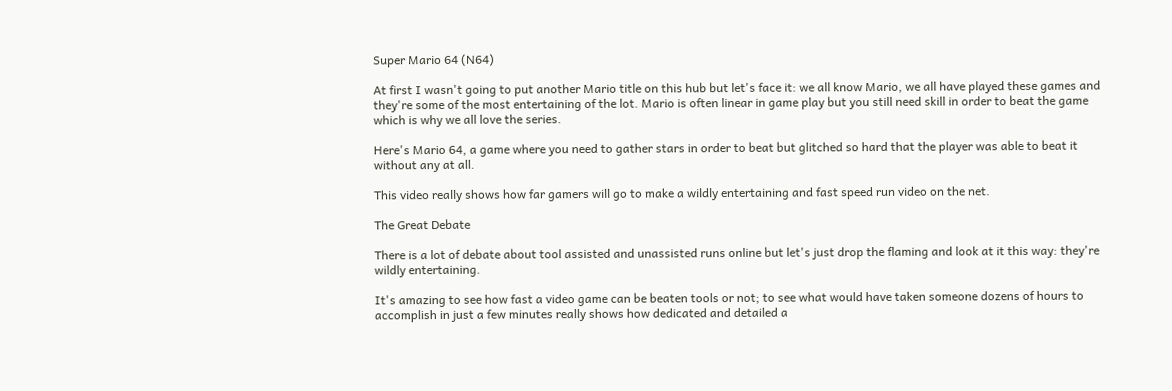Super Mario 64 (N64)

At first I wasn't going to put another Mario title on this hub but let's face it: we all know Mario, we all have played these games and they're some of the most entertaining of the lot. Mario is often linear in game play but you still need skill in order to beat the game which is why we all love the series.

Here's Mario 64, a game where you need to gather stars in order to beat but glitched so hard that the player was able to beat it without any at all.

This video really shows how far gamers will go to make a wildly entertaining and fast speed run video on the net.

The Great Debate

There is a lot of debate about tool assisted and unassisted runs online but let's just drop the flaming and look at it this way: they're wildly entertaining.

It's amazing to see how fast a video game can be beaten tools or not; to see what would have taken someone dozens of hours to accomplish in just a few minutes really shows how dedicated and detailed a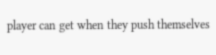player can get when they push themselves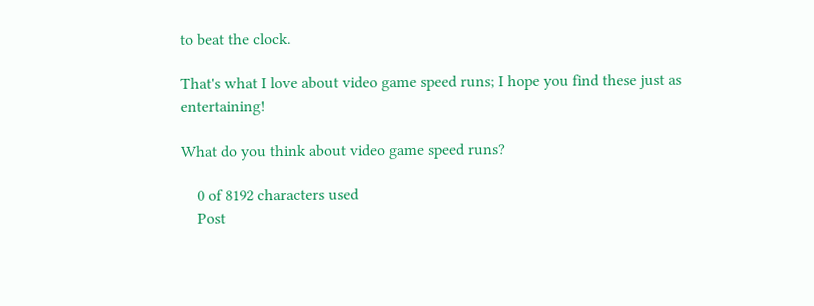to beat the clock.

That's what I love about video game speed runs; I hope you find these just as entertaining!

What do you think about video game speed runs?

    0 of 8192 characters used
    Post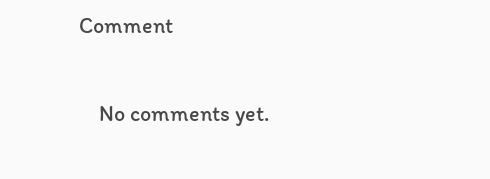Comment

    No comments yet.